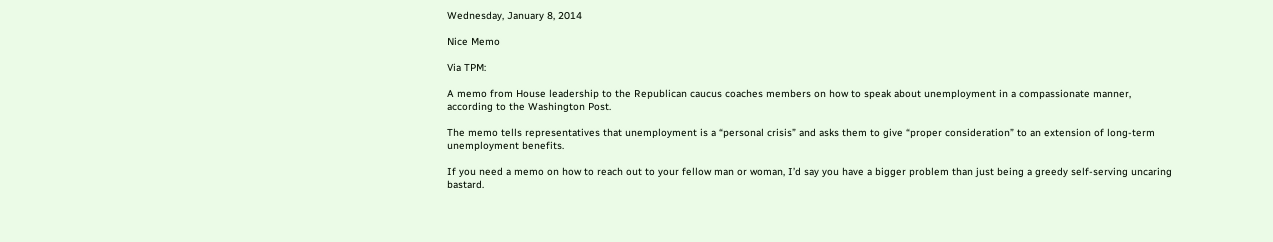Wednesday, January 8, 2014

Nice Memo

Via TPM:

A memo from House leadership to the Republican caucus coaches members on how to speak about unemployment in a compassionate manner, according to the Washington Post.

The memo tells representatives that unemployment is a “personal crisis” and asks them to give “proper consideration” to an extension of long-term unemployment benefits.

If you need a memo on how to reach out to your fellow man or woman, I’d say you have a bigger problem than just being a greedy self-serving uncaring bastard.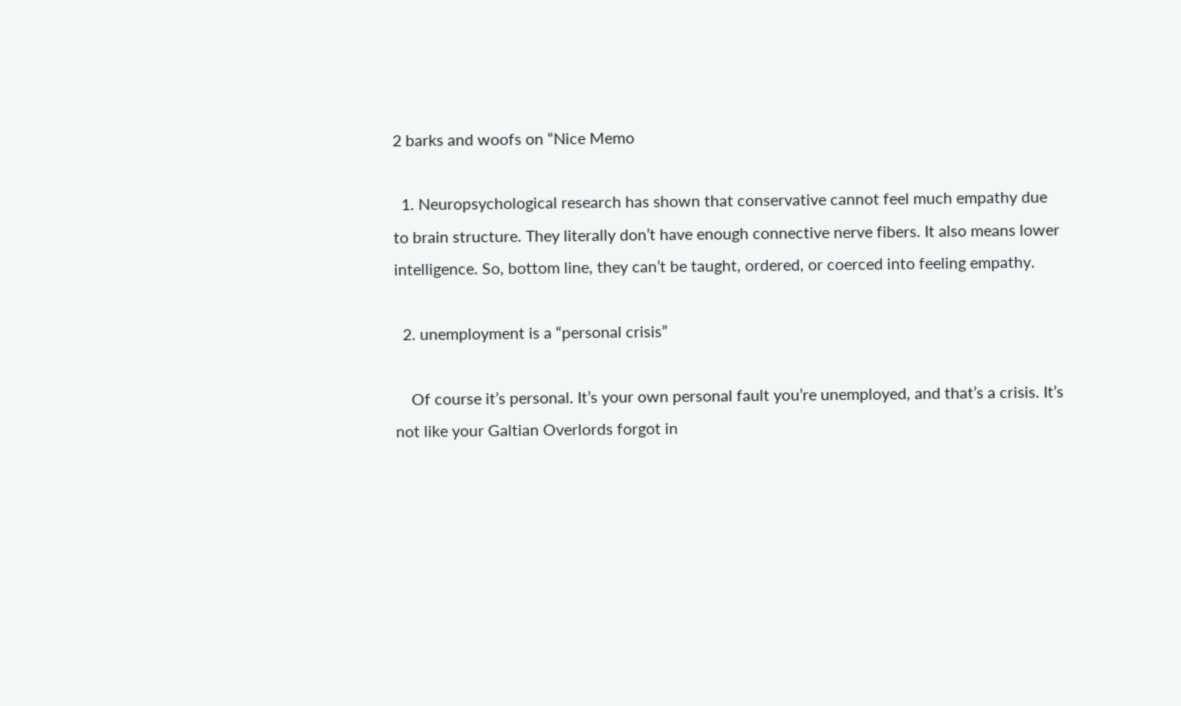2 barks and woofs on “Nice Memo

  1. Neuropsychological research has shown that conservative cannot feel much empathy due to brain structure. They literally don’t have enough connective nerve fibers. It also means lower intelligence. So, bottom line, they can’t be taught, ordered, or coerced into feeling empathy.

  2. unemployment is a “personal crisis”

    Of course it’s personal. It’s your own personal fault you’re unemployed, and that’s a crisis. It’s not like your Galtian Overlords forgot in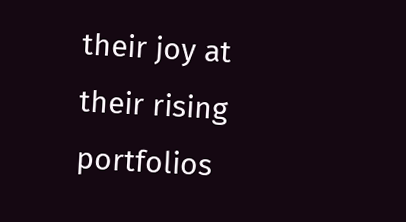their joy at their rising portfolios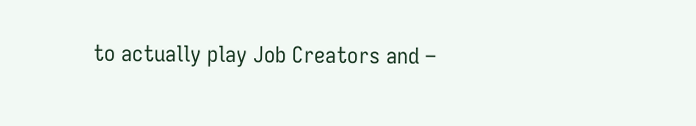to actually play Job Creators and –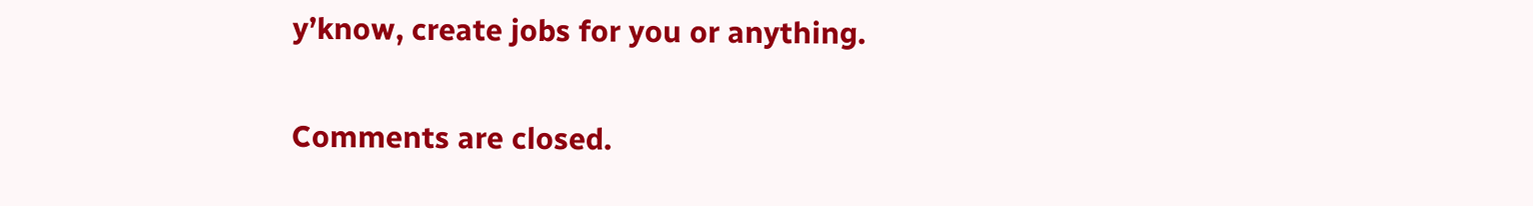y’know, create jobs for you or anything.


Comments are closed.